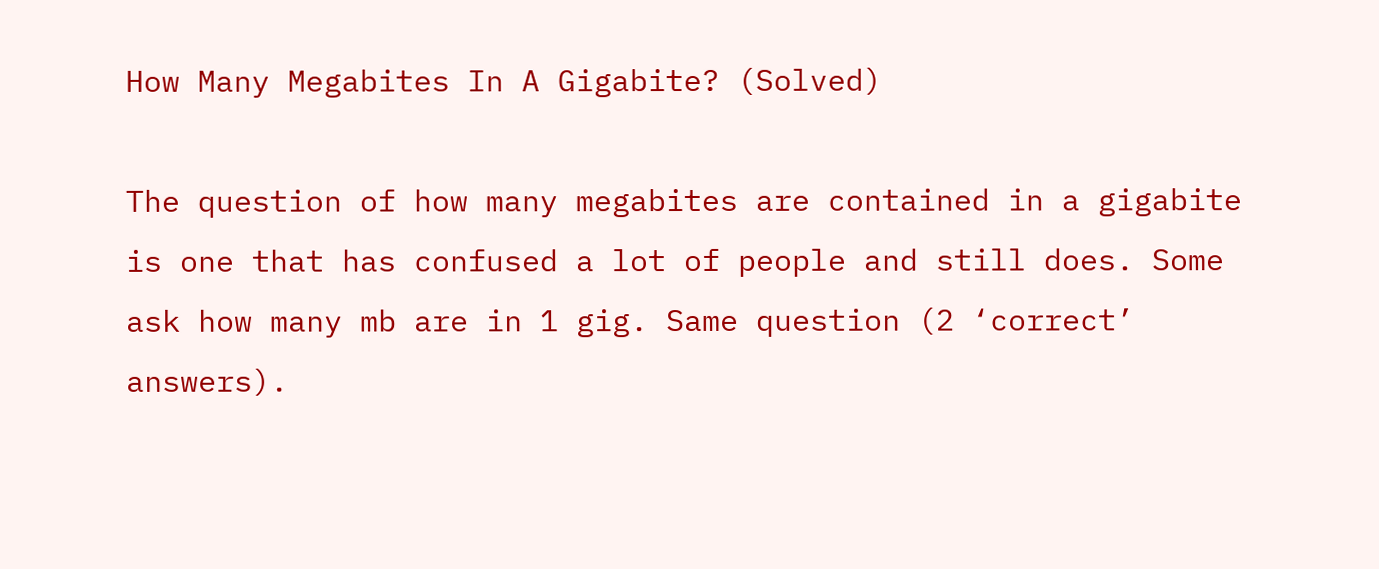How Many Megabites In A Gigabite? (Solved)

The question of how many megabites are contained in a gigabite is one that has confused a lot of people and still does. Some ask how many mb are in 1 gig. Same question (2 ‘correct’ answers).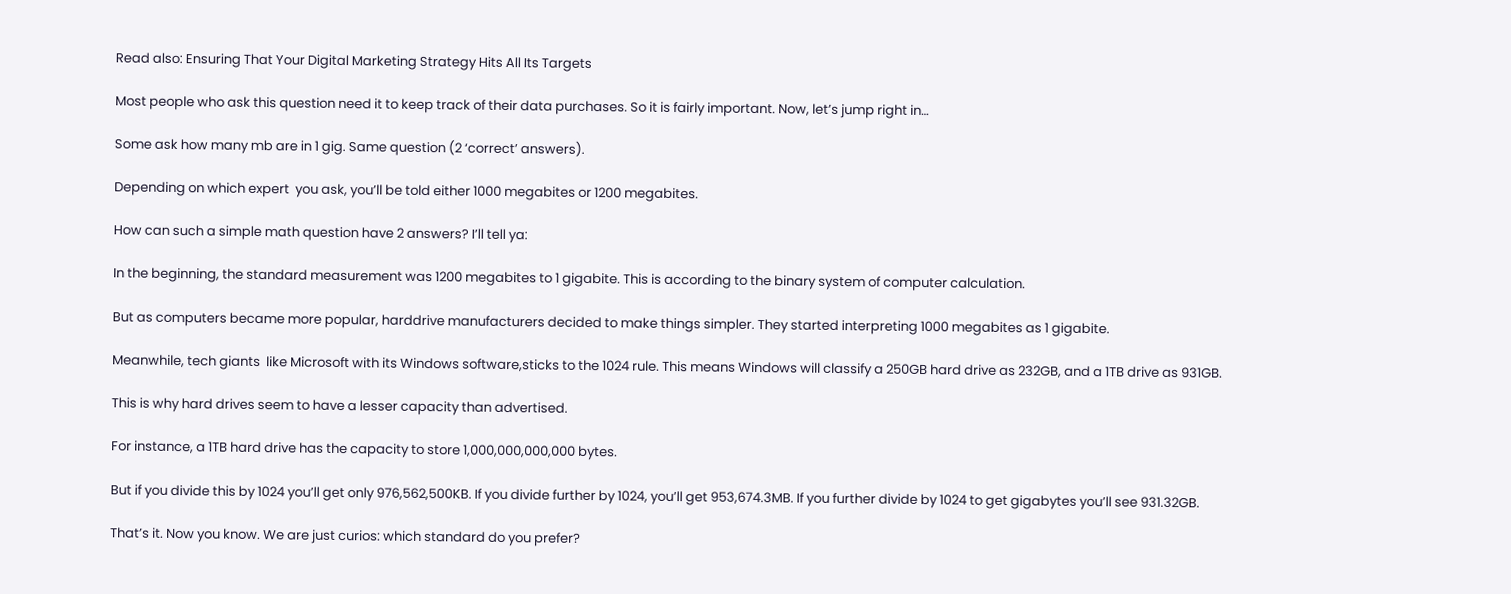Read also: Ensuring That Your Digital Marketing Strategy Hits All Its Targets

Most people who ask this question need it to keep track of their data purchases. So it is fairly important. Now, let’s jump right in…

Some ask how many mb are in 1 gig. Same question (2 ‘correct’ answers).

Depending on which expert  you ask, you’ll be told either 1000 megabites or 1200 megabites.

How can such a simple math question have 2 answers? I’ll tell ya:

In the beginning, the standard measurement was 1200 megabites to 1 gigabite. This is according to the binary system of computer calculation.

But as computers became more popular, harddrive manufacturers decided to make things simpler. They started interpreting 1000 megabites as 1 gigabite.

Meanwhile, tech giants  like Microsoft with its Windows software,sticks to the 1024 rule. This means Windows will classify a 250GB hard drive as 232GB, and a 1TB drive as 931GB.

This is why hard drives seem to have a lesser capacity than advertised.

For instance, a 1TB hard drive has the capacity to store 1,000,000,000,000 bytes.

But if you divide this by 1024 you’ll get only 976,562,500KB. If you divide further by 1024, you’ll get 953,674.3MB. If you further divide by 1024 to get gigabytes you’ll see 931.32GB.

That’s it. Now you know. We are just curios: which standard do you prefer?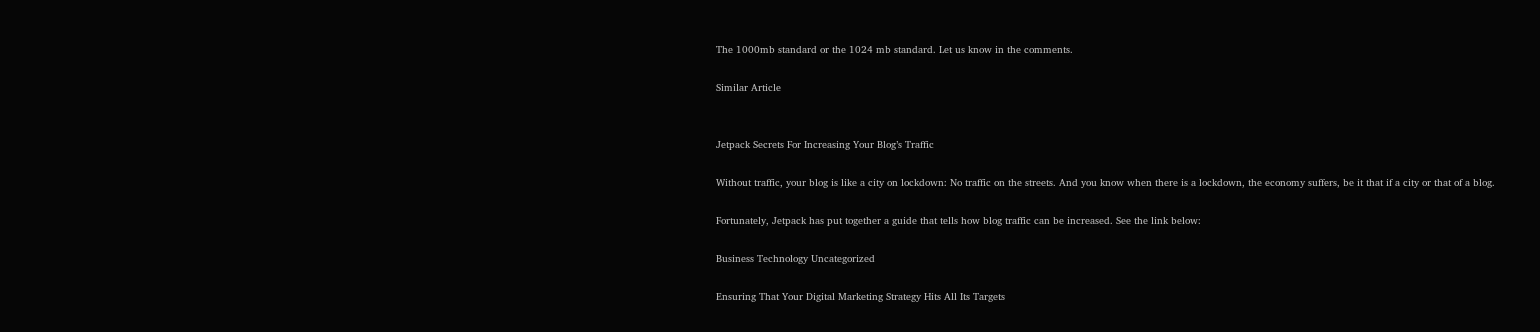The 1000mb standard or the 1024 mb standard. Let us know in the comments.

Similar Article


Jetpack Secrets For Increasing Your Blog’s Traffic

Without traffic, your blog is like a city on lockdown: No traffic on the streets. And you know when there is a lockdown, the economy suffers, be it that if a city or that of a blog.

Fortunately, Jetpack has put together a guide that tells how blog traffic can be increased. See the link below:

Business Technology Uncategorized

Ensuring That Your Digital Marketing Strategy Hits All Its Targets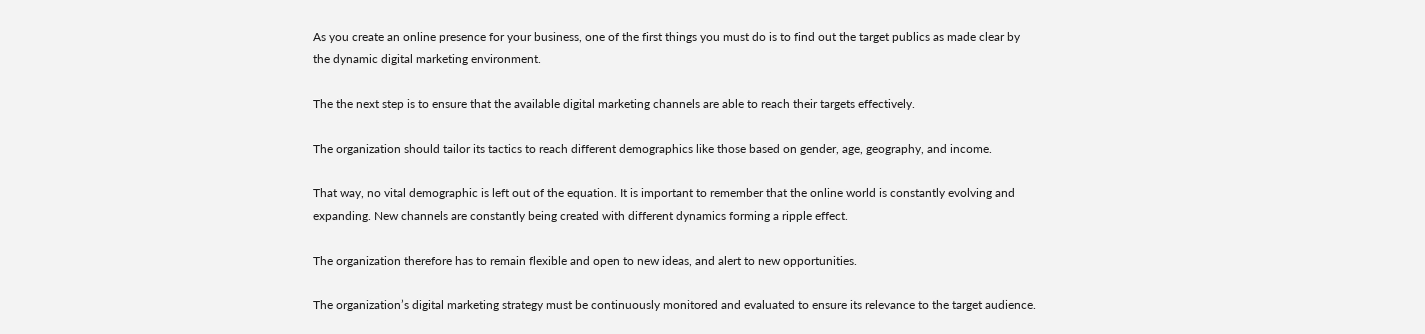As you create an online presence for your business, one of the first things you must do is to find out the target publics as made clear by the dynamic digital marketing environment.

The the next step is to ensure that the available digital marketing channels are able to reach their targets effectively.

The organization should tailor its tactics to reach different demographics like those based on gender, age, geography, and income.

That way, no vital demographic is left out of the equation. It is important to remember that the online world is constantly evolving and expanding. New channels are constantly being created with different dynamics forming a ripple effect.

The organization therefore has to remain flexible and open to new ideas, and alert to new opportunities.

The organization’s digital marketing strategy must be continuously monitored and evaluated to ensure its relevance to the target audience.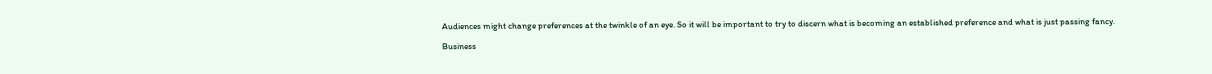Audiences might change preferences at the twinkle of an eye. So it will be important to try to discern what is becoming an established preference and what is just passing fancy.

Business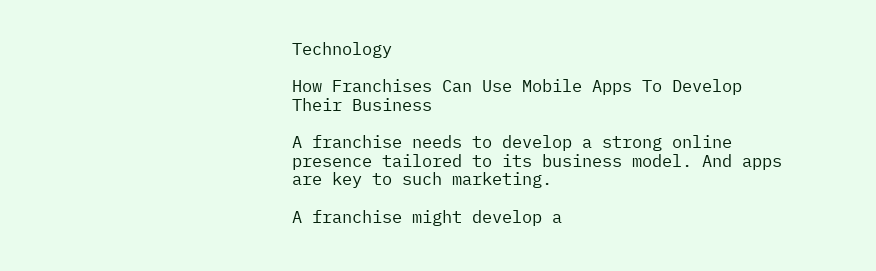Technology

How Franchises Can Use Mobile Apps To Develop Their Business

A franchise needs to develop a strong online presence tailored to its business model. And apps are key to such marketing.

A franchise might develop a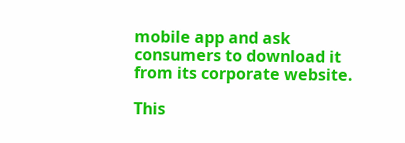mobile app and ask consumers to download it from its corporate website.

This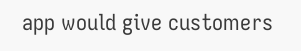app would give customers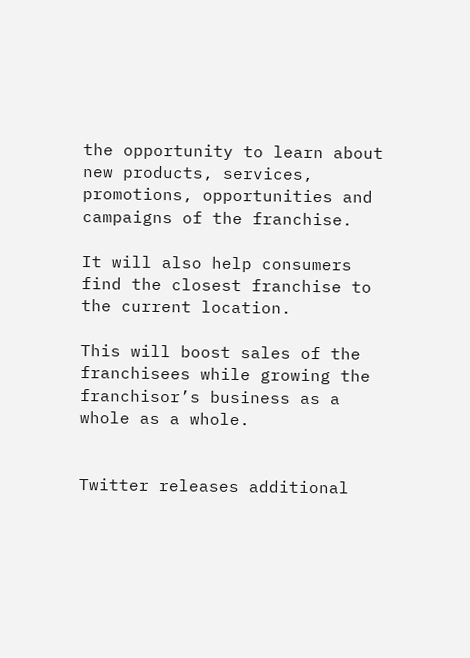the opportunity to learn about new products, services, promotions, opportunities and campaigns of the franchise.

It will also help consumers find the closest franchise to the current location.

This will boost sales of the franchisees while growing the franchisor’s business as a whole as a whole.


Twitter releases additional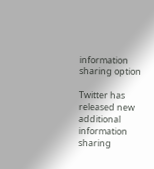information sharing option

Twitter has released new additional information sharing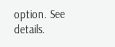option. See details.